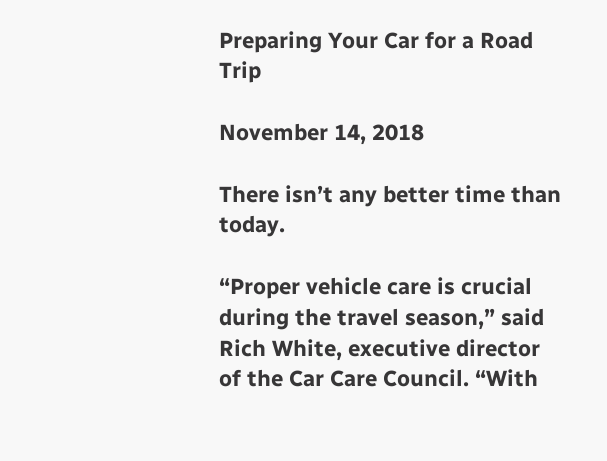Preparing Your Car for a Road Trip

November 14, 2018

There isn’t any better time than today.

“Proper vehicle care is crucial during the travel season,” said Rich White, executive director of the Car Care Council. “With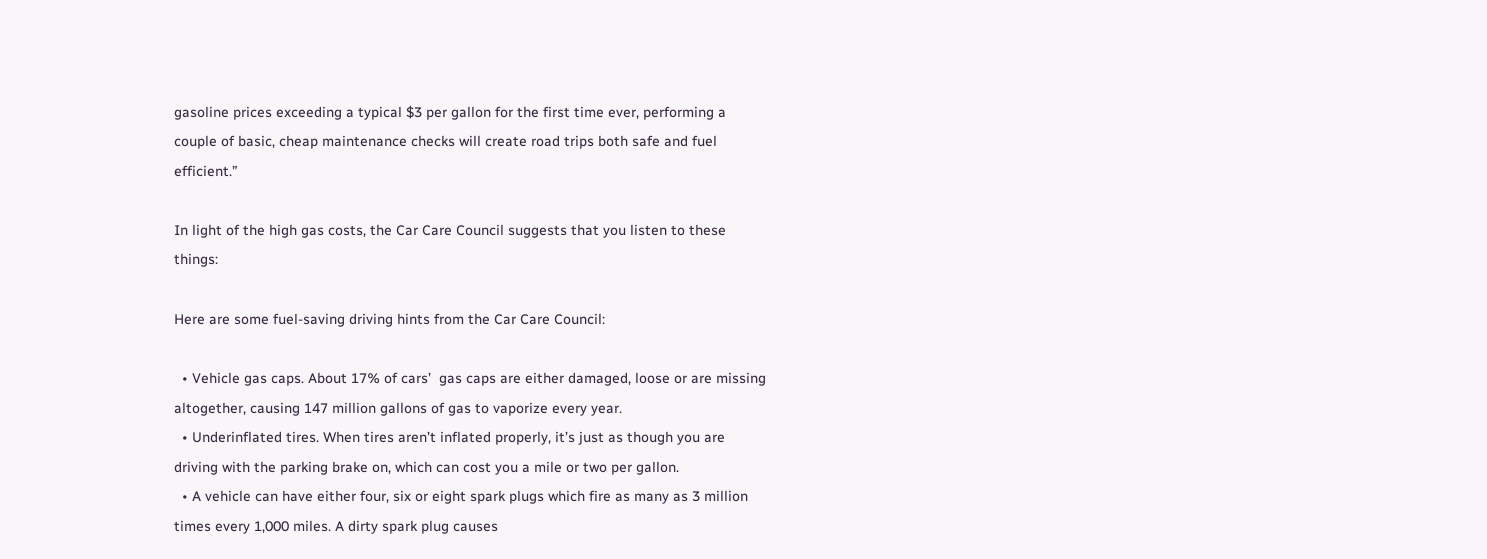gasoline prices exceeding a typical $3 per gallon for the first time ever, performing a couple of basic, cheap maintenance checks will create road trips both safe and fuel efficient.”

In light of the high gas costs, the Car Care Council suggests that you listen to these things:

Here are some fuel-saving driving hints from the Car Care Council:

  • Vehicle gas caps. About 17% of cars’  gas caps are either damaged, loose or are missing altogether, causing 147 million gallons of gas to vaporize every year.
  • Underinflated tires. When tires aren’t inflated properly, it’s just as though you are driving with the parking brake on, which can cost you a mile or two per gallon.
  • A vehicle can have either four, six or eight spark plugs which fire as many as 3 million times every 1,000 miles. A dirty spark plug causes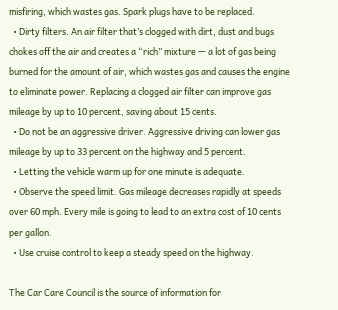misfiring, which wastes gas. Spark plugs have to be replaced.
  • Dirty filters. An air filter that’s clogged with dirt, dust and bugs chokes off the air and creates a “rich” mixture — a lot of gas being burned for the amount of air, which wastes gas and causes the engine to eliminate power. Replacing a clogged air filter can improve gas mileage by up to 10 percent, saving about 15 cents.
  • Do not be an aggressive driver. Aggressive driving can lower gas mileage by up to 33 percent on the highway and 5 percent.
  • Letting the vehicle warm up for one minute is adequate.
  • Observe the speed limit. Gas mileage decreases rapidly at speeds over 60 mph. Every mile is going to lead to an extra cost of 10 cents per gallon.
  • Use cruise control to keep a steady speed on the highway.

The Car Care Council is the source of information for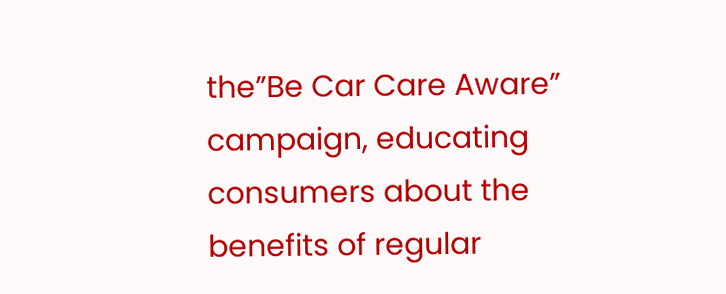the”Be Car Care Aware” campaign, educating consumers about the benefits of regular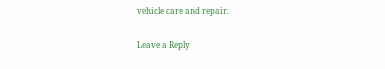vehicle care and repair.

Leave a Reply